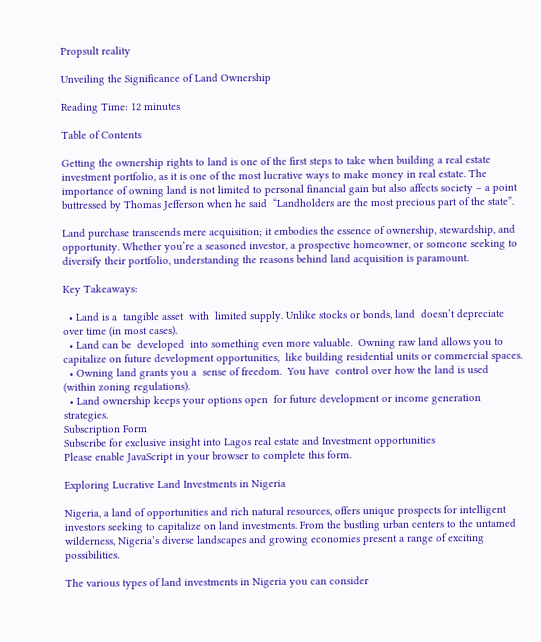Propsult reality

Unveiling the Significance of Land Ownership

Reading Time: 12 minutes

Table of Contents

Getting the ownership rights to land is one of the first steps to take when building a real estate investment portfolio, as it is one of the most lucrative ways to make money in real estate. The importance of owning land is not limited to personal financial gain but also affects society – a point buttressed by Thomas Jefferson when he said  “Landholders are the most precious part of the state”.

Land purchase transcends mere acquisition; it embodies the essence of ownership, stewardship, and opportunity. Whether you’re a seasoned investor, a prospective homeowner, or someone seeking to diversify their portfolio, understanding the reasons behind land acquisition is paramount.

Key Takeaways:

  • Land is a  tangible asset  with  limited supply. Unlike stocks or bonds, land  doesn’t depreciate  over time (in most cases).
  • Land can be  developed  into something even more valuable.  Owning raw land allows you to  capitalize on future development opportunities,  like building residential units or commercial spaces.
  • Owning land grants you a  sense of freedom.  You have  control over how the land is used  (within zoning regulations).
  • Land ownership keeps your options open  for future development or income generation strategies.
Subscription Form
Subscribe for exclusive insight into Lagos real estate and Investment opportunities
Please enable JavaScript in your browser to complete this form.

Exploring Lucrative Land Investments in Nigeria

Nigeria, a land of opportunities and rich natural resources, offers unique prospects for intelligent investors seeking to capitalize on land investments. From the bustling urban centers to the untamed wilderness, Nigeria’s diverse landscapes and growing economies present a range of exciting possibilities.

The various types of land investments in Nigeria you can consider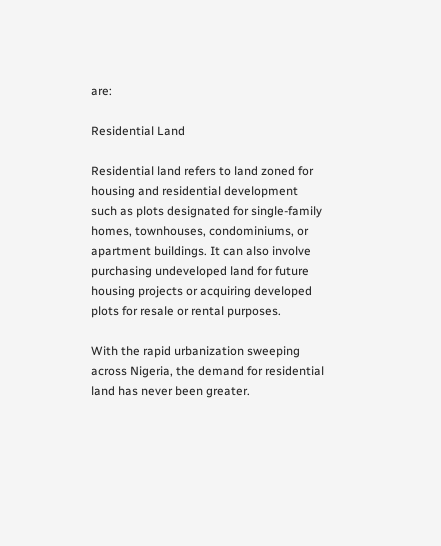are:

Residential Land

Residential land refers to land zoned for housing and residential development such as plots designated for single-family homes, townhouses, condominiums, or apartment buildings. It can also involve purchasing undeveloped land for future housing projects or acquiring developed plots for resale or rental purposes.

With the rapid urbanization sweeping across Nigeria, the demand for residential land has never been greater.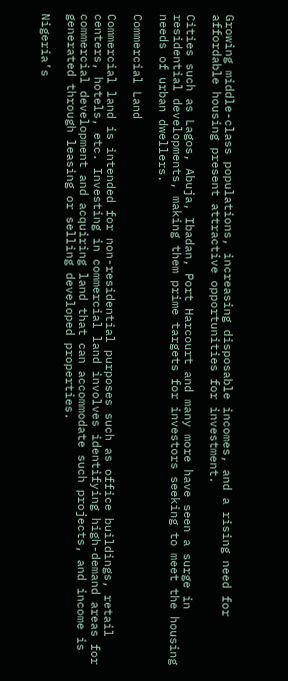Growing middle-class populations, increasing disposable incomes, and a rising need for affordable housing present attractive opportunities for investment.

Cities such as Lagos, Abuja, Ibadan, Port Harcourt and many more have seen a surge in residential developments, making them prime targets for investors seeking to meet the housing needs of urban dwellers.

Commercial Land

Commercial land is intended for non-residential purposes such as office buildings, retail centers, hotels, etc. Investing in commercial land involves identifying high-demand areas for commercial development and acquiring land that can accommodate such projects, and income is generated through leasing or selling developed properties.

Nigeria’s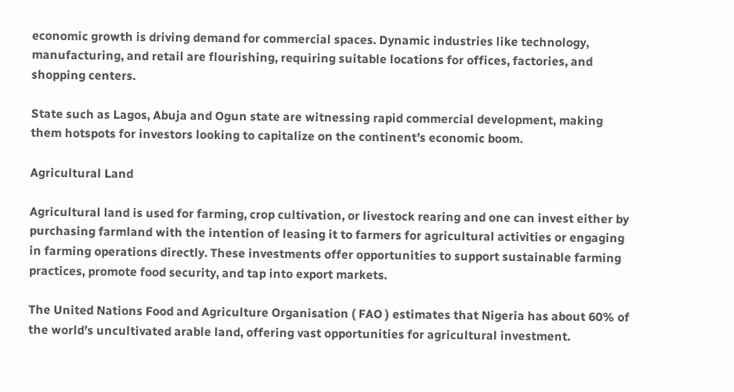economic growth is driving demand for commercial spaces. Dynamic industries like technology, manufacturing, and retail are flourishing, requiring suitable locations for offices, factories, and shopping centers.

State such as Lagos, Abuja and Ogun state are witnessing rapid commercial development, making them hotspots for investors looking to capitalize on the continent’s economic boom.

Agricultural Land

Agricultural land is used for farming, crop cultivation, or livestock rearing and one can invest either by purchasing farmland with the intention of leasing it to farmers for agricultural activities or engaging in farming operations directly. These investments offer opportunities to support sustainable farming practices, promote food security, and tap into export markets.

The United Nations Food and Agriculture Organisation ( FAO ) estimates that Nigeria has about 60% of the world’s uncultivated arable land, offering vast opportunities for agricultural investment.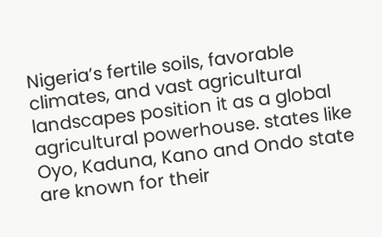Nigeria’s fertile soils, favorable climates, and vast agricultural landscapes position it as a global agricultural powerhouse. states like Oyo, Kaduna, Kano and Ondo state are known for their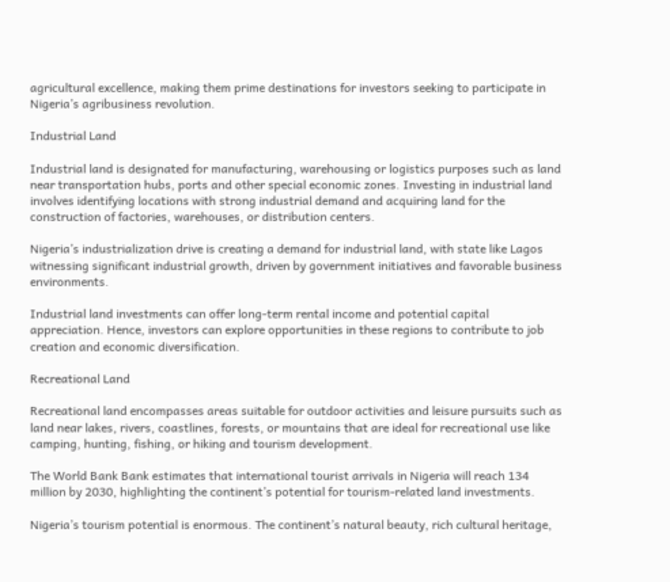agricultural excellence, making them prime destinations for investors seeking to participate in Nigeria’s agribusiness revolution.

Industrial Land

Industrial land is designated for manufacturing, warehousing or logistics purposes such as land near transportation hubs, ports and other special economic zones. Investing in industrial land involves identifying locations with strong industrial demand and acquiring land for the construction of factories, warehouses, or distribution centers.

Nigeria’s industrialization drive is creating a demand for industrial land, with state like Lagos witnessing significant industrial growth, driven by government initiatives and favorable business environments.

Industrial land investments can offer long-term rental income and potential capital appreciation. Hence, investors can explore opportunities in these regions to contribute to job creation and economic diversification.

Recreational Land

Recreational land encompasses areas suitable for outdoor activities and leisure pursuits such as land near lakes, rivers, coastlines, forests, or mountains that are ideal for recreational use like camping, hunting, fishing, or hiking and tourism development.

The World Bank Bank estimates that international tourist arrivals in Nigeria will reach 134 million by 2030, highlighting the continent’s potential for tourism-related land investments.

Nigeria’s tourism potential is enormous. The continent’s natural beauty, rich cultural heritage,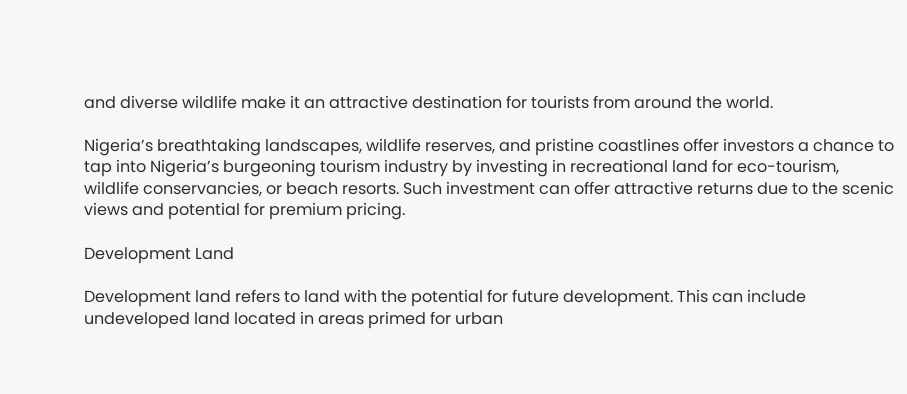and diverse wildlife make it an attractive destination for tourists from around the world.

Nigeria’s breathtaking landscapes, wildlife reserves, and pristine coastlines offer investors a chance to tap into Nigeria’s burgeoning tourism industry by investing in recreational land for eco-tourism, wildlife conservancies, or beach resorts. Such investment can offer attractive returns due to the scenic views and potential for premium pricing.

Development Land

Development land refers to land with the potential for future development. This can include undeveloped land located in areas primed for urban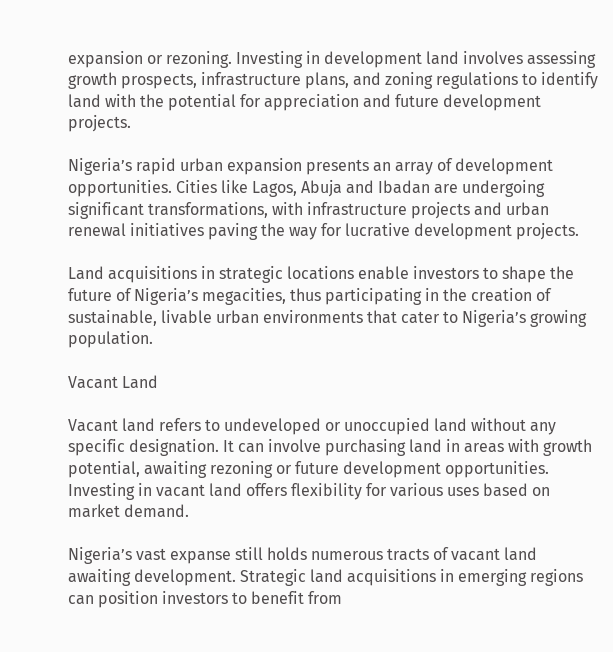expansion or rezoning. Investing in development land involves assessing growth prospects, infrastructure plans, and zoning regulations to identify land with the potential for appreciation and future development projects.

Nigeria’s rapid urban expansion presents an array of development opportunities. Cities like Lagos, Abuja and Ibadan are undergoing significant transformations, with infrastructure projects and urban renewal initiatives paving the way for lucrative development projects.

Land acquisitions in strategic locations enable investors to shape the future of Nigeria’s megacities, thus participating in the creation of sustainable, livable urban environments that cater to Nigeria’s growing population.

Vacant Land

Vacant land refers to undeveloped or unoccupied land without any specific designation. It can involve purchasing land in areas with growth potential, awaiting rezoning or future development opportunities. Investing in vacant land offers flexibility for various uses based on market demand.

Nigeria’s vast expanse still holds numerous tracts of vacant land awaiting development. Strategic land acquisitions in emerging regions can position investors to benefit from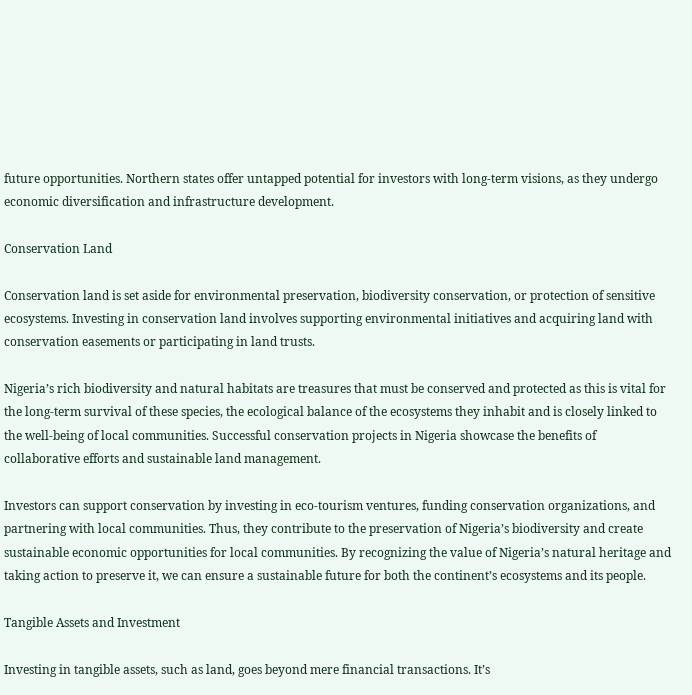future opportunities. Northern states offer untapped potential for investors with long-term visions, as they undergo economic diversification and infrastructure development.

Conservation Land

Conservation land is set aside for environmental preservation, biodiversity conservation, or protection of sensitive ecosystems. Investing in conservation land involves supporting environmental initiatives and acquiring land with conservation easements or participating in land trusts.

Nigeria’s rich biodiversity and natural habitats are treasures that must be conserved and protected as this is vital for the long-term survival of these species, the ecological balance of the ecosystems they inhabit and is closely linked to the well-being of local communities. Successful conservation projects in Nigeria showcase the benefits of collaborative efforts and sustainable land management.

Investors can support conservation by investing in eco-tourism ventures, funding conservation organizations, and partnering with local communities. Thus, they contribute to the preservation of Nigeria’s biodiversity and create sustainable economic opportunities for local communities. By recognizing the value of Nigeria’s natural heritage and taking action to preserve it, we can ensure a sustainable future for both the continent’s ecosystems and its people.

Tangible Assets and Investment

Investing in tangible assets, such as land, goes beyond mere financial transactions. It’s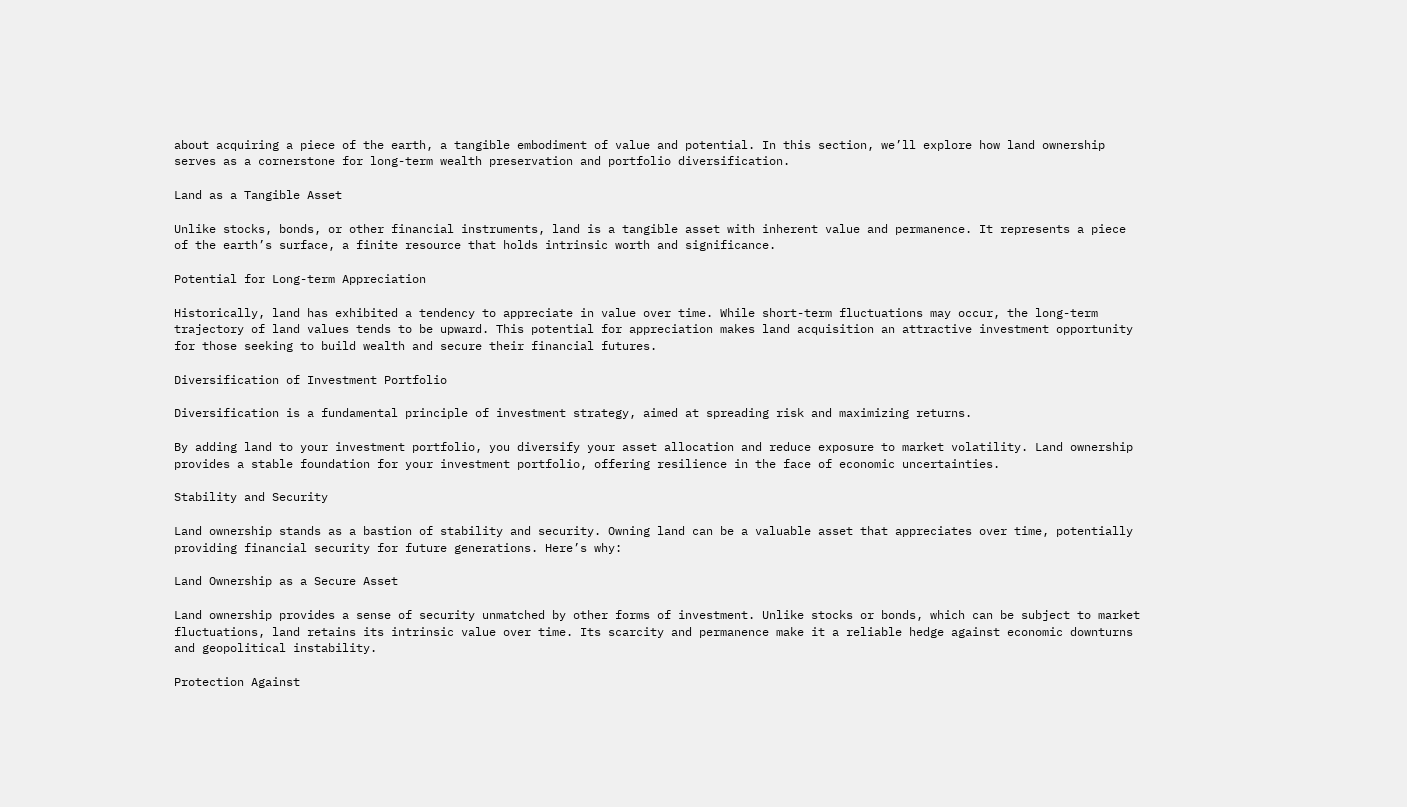about acquiring a piece of the earth, a tangible embodiment of value and potential. In this section, we’ll explore how land ownership serves as a cornerstone for long-term wealth preservation and portfolio diversification.

Land as a Tangible Asset

Unlike stocks, bonds, or other financial instruments, land is a tangible asset with inherent value and permanence. It represents a piece of the earth’s surface, a finite resource that holds intrinsic worth and significance.

Potential for Long-term Appreciation

Historically, land has exhibited a tendency to appreciate in value over time. While short-term fluctuations may occur, the long-term trajectory of land values tends to be upward. This potential for appreciation makes land acquisition an attractive investment opportunity for those seeking to build wealth and secure their financial futures.

Diversification of Investment Portfolio

Diversification is a fundamental principle of investment strategy, aimed at spreading risk and maximizing returns.

By adding land to your investment portfolio, you diversify your asset allocation and reduce exposure to market volatility. Land ownership provides a stable foundation for your investment portfolio, offering resilience in the face of economic uncertainties.

Stability and Security

Land ownership stands as a bastion of stability and security. Owning land can be a valuable asset that appreciates over time, potentially providing financial security for future generations. Here’s why:

Land Ownership as a Secure Asset

Land ownership provides a sense of security unmatched by other forms of investment. Unlike stocks or bonds, which can be subject to market fluctuations, land retains its intrinsic value over time. Its scarcity and permanence make it a reliable hedge against economic downturns and geopolitical instability.

Protection Against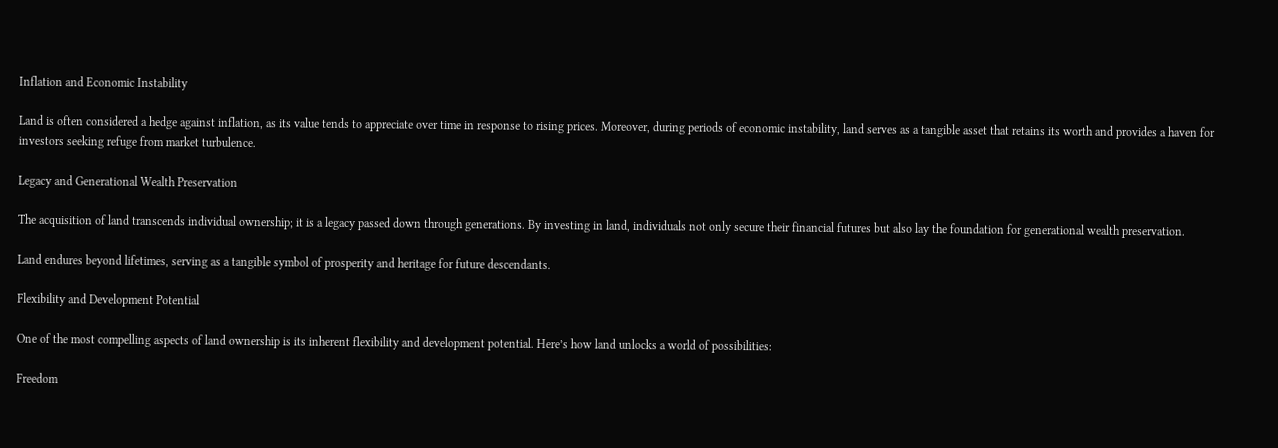Inflation and Economic Instability

Land is often considered a hedge against inflation, as its value tends to appreciate over time in response to rising prices. Moreover, during periods of economic instability, land serves as a tangible asset that retains its worth and provides a haven for investors seeking refuge from market turbulence.

Legacy and Generational Wealth Preservation

The acquisition of land transcends individual ownership; it is a legacy passed down through generations. By investing in land, individuals not only secure their financial futures but also lay the foundation for generational wealth preservation.

Land endures beyond lifetimes, serving as a tangible symbol of prosperity and heritage for future descendants.

Flexibility and Development Potential

One of the most compelling aspects of land ownership is its inherent flexibility and development potential. Here’s how land unlocks a world of possibilities:

Freedom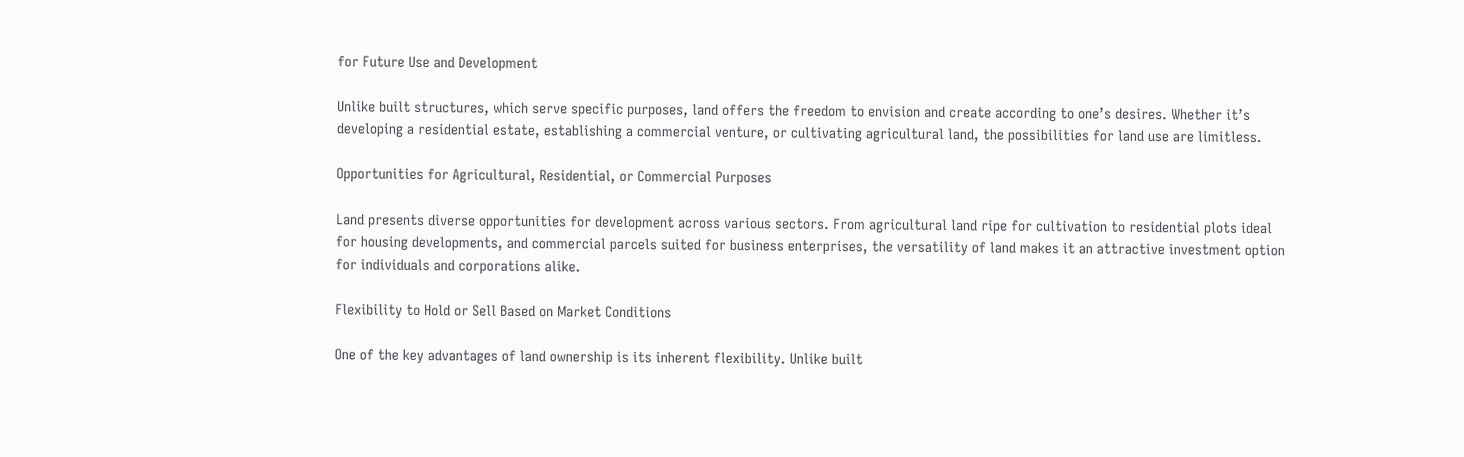for Future Use and Development

Unlike built structures, which serve specific purposes, land offers the freedom to envision and create according to one’s desires. Whether it’s developing a residential estate, establishing a commercial venture, or cultivating agricultural land, the possibilities for land use are limitless.

Opportunities for Agricultural, Residential, or Commercial Purposes

Land presents diverse opportunities for development across various sectors. From agricultural land ripe for cultivation to residential plots ideal for housing developments, and commercial parcels suited for business enterprises, the versatility of land makes it an attractive investment option for individuals and corporations alike.

Flexibility to Hold or Sell Based on Market Conditions

One of the key advantages of land ownership is its inherent flexibility. Unlike built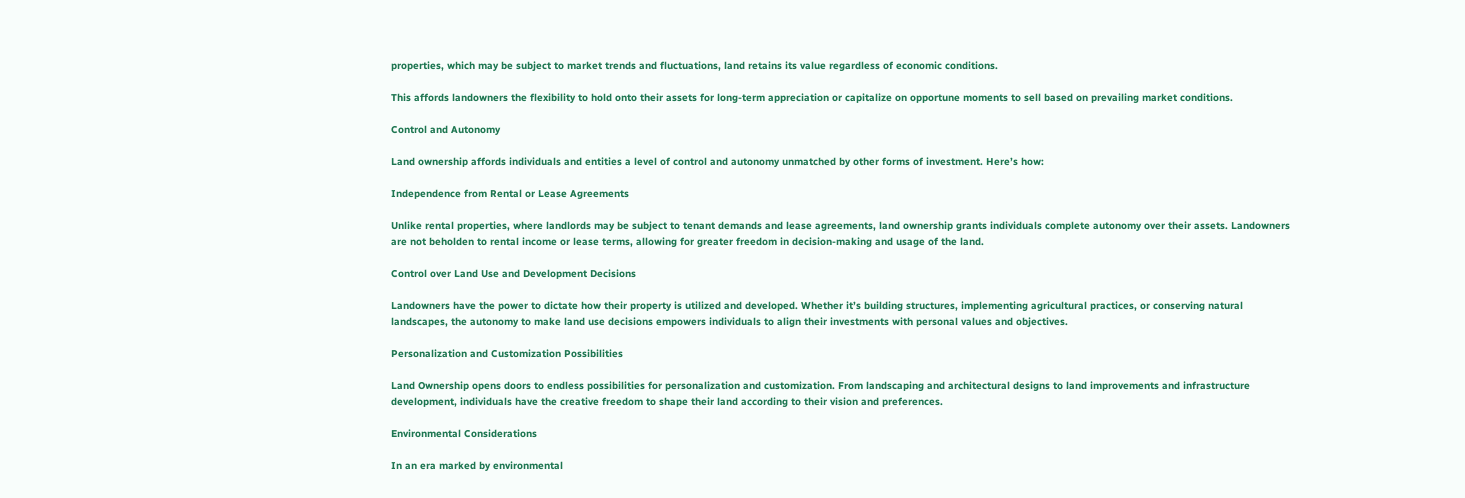properties, which may be subject to market trends and fluctuations, land retains its value regardless of economic conditions.

This affords landowners the flexibility to hold onto their assets for long-term appreciation or capitalize on opportune moments to sell based on prevailing market conditions.

Control and Autonomy

Land ownership affords individuals and entities a level of control and autonomy unmatched by other forms of investment. Here’s how:

Independence from Rental or Lease Agreements

Unlike rental properties, where landlords may be subject to tenant demands and lease agreements, land ownership grants individuals complete autonomy over their assets. Landowners are not beholden to rental income or lease terms, allowing for greater freedom in decision-making and usage of the land.

Control over Land Use and Development Decisions

Landowners have the power to dictate how their property is utilized and developed. Whether it’s building structures, implementing agricultural practices, or conserving natural landscapes, the autonomy to make land use decisions empowers individuals to align their investments with personal values and objectives.

Personalization and Customization Possibilities

Land Ownership opens doors to endless possibilities for personalization and customization. From landscaping and architectural designs to land improvements and infrastructure development, individuals have the creative freedom to shape their land according to their vision and preferences.

Environmental Considerations

In an era marked by environmental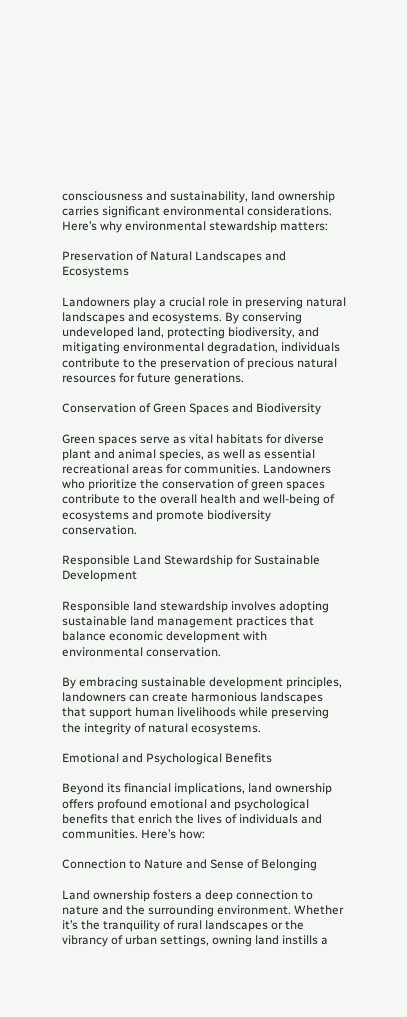consciousness and sustainability, land ownership carries significant environmental considerations. Here’s why environmental stewardship matters:

Preservation of Natural Landscapes and Ecosystems

Landowners play a crucial role in preserving natural landscapes and ecosystems. By conserving undeveloped land, protecting biodiversity, and mitigating environmental degradation, individuals contribute to the preservation of precious natural resources for future generations.

Conservation of Green Spaces and Biodiversity

Green spaces serve as vital habitats for diverse plant and animal species, as well as essential recreational areas for communities. Landowners who prioritize the conservation of green spaces contribute to the overall health and well-being of ecosystems and promote biodiversity conservation.

Responsible Land Stewardship for Sustainable Development

Responsible land stewardship involves adopting sustainable land management practices that balance economic development with environmental conservation.

By embracing sustainable development principles, landowners can create harmonious landscapes that support human livelihoods while preserving the integrity of natural ecosystems.

Emotional and Psychological Benefits

Beyond its financial implications, land ownership offers profound emotional and psychological benefits that enrich the lives of individuals and communities. Here’s how:

Connection to Nature and Sense of Belonging

Land ownership fosters a deep connection to nature and the surrounding environment. Whether it’s the tranquility of rural landscapes or the vibrancy of urban settings, owning land instills a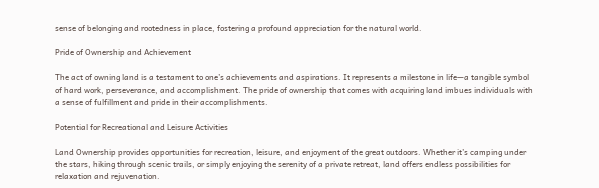sense of belonging and rootedness in place, fostering a profound appreciation for the natural world.

Pride of Ownership and Achievement

The act of owning land is a testament to one’s achievements and aspirations. It represents a milestone in life—a tangible symbol of hard work, perseverance, and accomplishment. The pride of ownership that comes with acquiring land imbues individuals with a sense of fulfillment and pride in their accomplishments.

Potential for Recreational and Leisure Activities

Land Ownership provides opportunities for recreation, leisure, and enjoyment of the great outdoors. Whether it’s camping under the stars, hiking through scenic trails, or simply enjoying the serenity of a private retreat, land offers endless possibilities for relaxation and rejuvenation.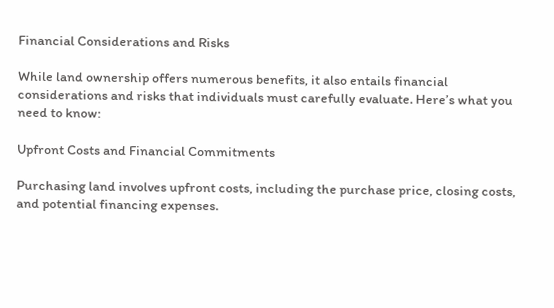Financial Considerations and Risks

While land ownership offers numerous benefits, it also entails financial considerations and risks that individuals must carefully evaluate. Here’s what you need to know:

Upfront Costs and Financial Commitments

Purchasing land involves upfront costs, including the purchase price, closing costs, and potential financing expenses.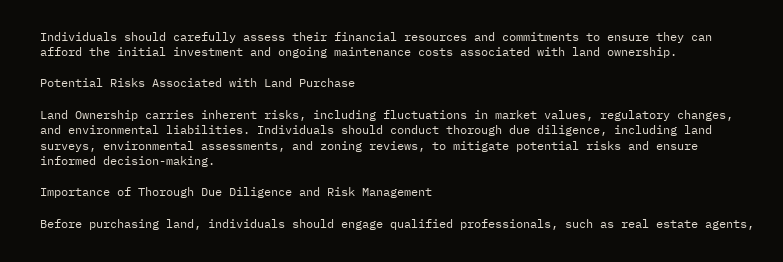Individuals should carefully assess their financial resources and commitments to ensure they can afford the initial investment and ongoing maintenance costs associated with land ownership.

Potential Risks Associated with Land Purchase

Land Ownership carries inherent risks, including fluctuations in market values, regulatory changes, and environmental liabilities. Individuals should conduct thorough due diligence, including land surveys, environmental assessments, and zoning reviews, to mitigate potential risks and ensure informed decision-making.

Importance of Thorough Due Diligence and Risk Management

Before purchasing land, individuals should engage qualified professionals, such as real estate agents,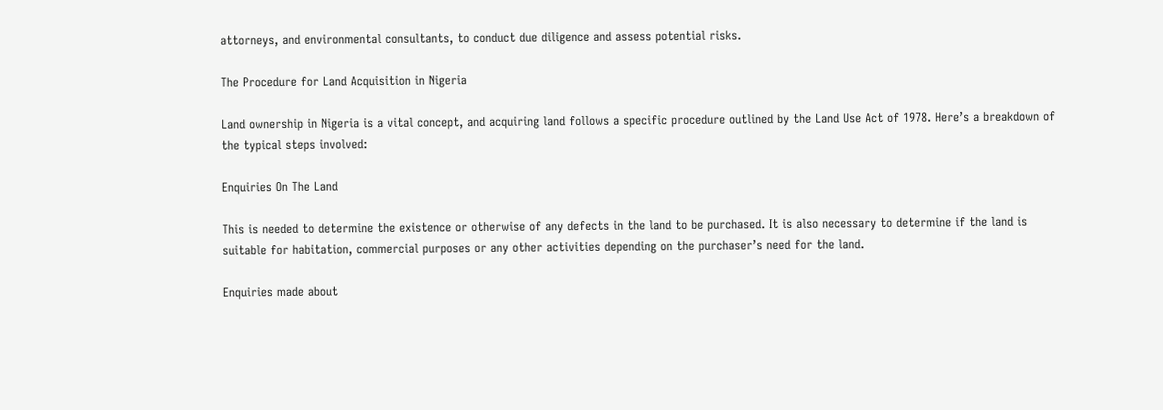attorneys, and environmental consultants, to conduct due diligence and assess potential risks.

The Procedure for Land Acquisition in Nigeria

Land ownership in Nigeria is a vital concept, and acquiring land follows a specific procedure outlined by the Land Use Act of 1978. Here’s a breakdown of the typical steps involved:

Enquiries On The Land

This is needed to determine the existence or otherwise of any defects in the land to be purchased. It is also necessary to determine if the land is suitable for habitation, commercial purposes or any other activities depending on the purchaser’s need for the land.

Enquiries made about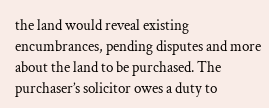the land would reveal existing encumbrances, pending disputes and more about the land to be purchased. The purchaser’s solicitor owes a duty to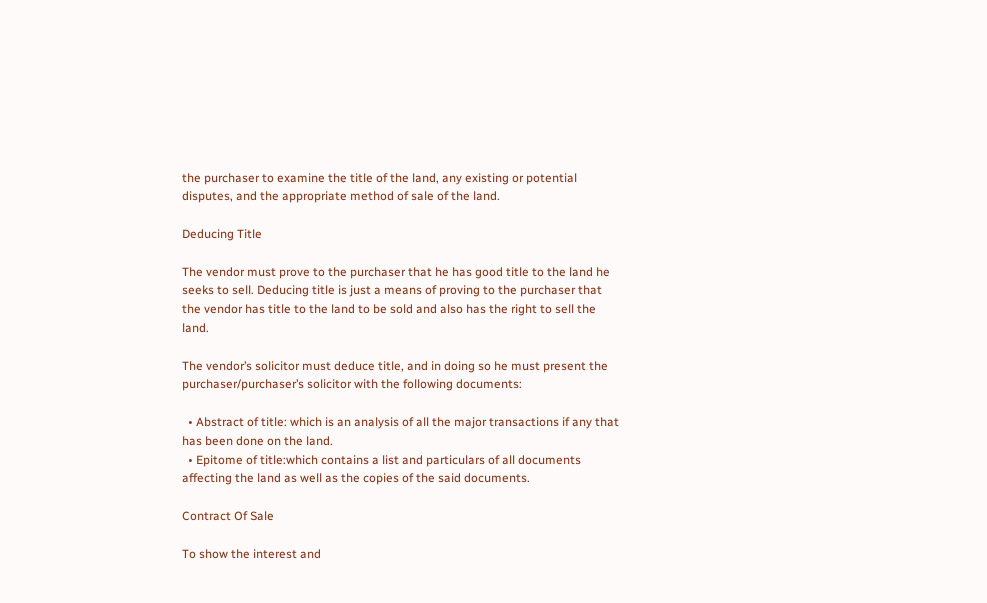the purchaser to examine the title of the land, any existing or potential disputes, and the appropriate method of sale of the land.

Deducing Title

The vendor must prove to the purchaser that he has good title to the land he seeks to sell. Deducing title is just a means of proving to the purchaser that the vendor has title to the land to be sold and also has the right to sell the land.

The vendor’s solicitor must deduce title, and in doing so he must present the purchaser/purchaser’s solicitor with the following documents:

  • Abstract of title: which is an analysis of all the major transactions if any that has been done on the land.
  • Epitome of title:which contains a list and particulars of all documents affecting the land as well as the copies of the said documents.

Contract Of Sale

To show the interest and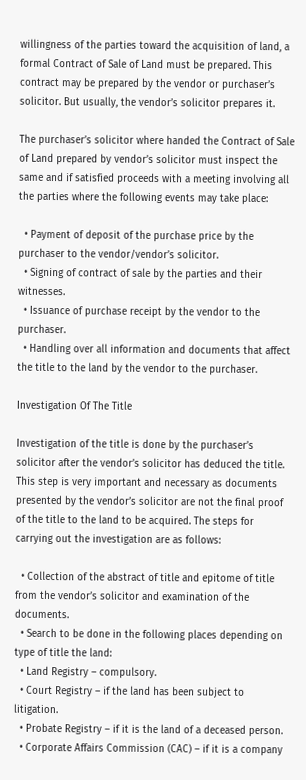willingness of the parties toward the acquisition of land, a formal Contract of Sale of Land must be prepared. This contract may be prepared by the vendor or purchaser’s solicitor. But usually, the vendor’s solicitor prepares it.

The purchaser’s solicitor where handed the Contract of Sale of Land prepared by vendor’s solicitor must inspect the same and if satisfied proceeds with a meeting involving all the parties where the following events may take place:

  • Payment of deposit of the purchase price by the purchaser to the vendor/vendor’s solicitor.
  • Signing of contract of sale by the parties and their witnesses.
  • Issuance of purchase receipt by the vendor to the purchaser.
  • Handling over all information and documents that affect the title to the land by the vendor to the purchaser.

Investigation Of The Title

Investigation of the title is done by the purchaser’s solicitor after the vendor’s solicitor has deduced the title. This step is very important and necessary as documents presented by the vendor’s solicitor are not the final proof of the title to the land to be acquired. The steps for carrying out the investigation are as follows:

  • Collection of the abstract of title and epitome of title from the vendor’s solicitor and examination of the documents.
  • Search to be done in the following places depending on type of title the land:
  • Land Registry – compulsory.
  • Court Registry – if the land has been subject to litigation.
  • Probate Registry – if it is the land of a deceased person.
  • Corporate Affairs Commission (CAC) – if it is a company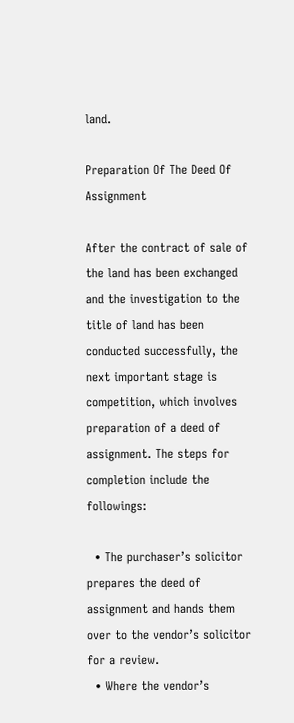land.

Preparation Of The Deed Of Assignment

After the contract of sale of the land has been exchanged and the investigation to the title of land has been conducted successfully, the next important stage is competition, which involves preparation of a deed of assignment. The steps for completion include the followings:

  • The purchaser’s solicitor prepares the deed of assignment and hands them over to the vendor’s solicitor for a review.
  • Where the vendor’s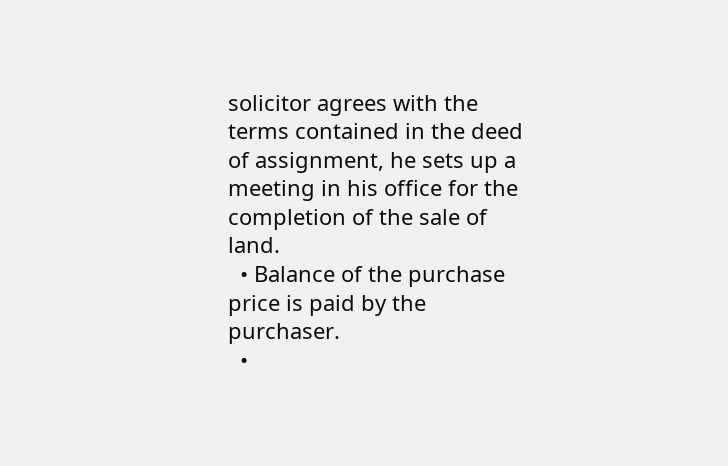solicitor agrees with the terms contained in the deed of assignment, he sets up a meeting in his office for the completion of the sale of land.
  • Balance of the purchase price is paid by the purchaser.
  •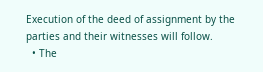Execution of the deed of assignment by the parties and their witnesses will follow.
  • The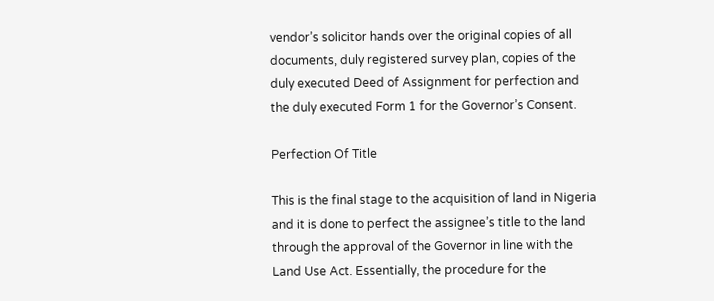vendor’s solicitor hands over the original copies of all documents, duly registered survey plan, copies of the duly executed Deed of Assignment for perfection and the duly executed Form 1 for the Governor’s Consent.

Perfection Of Title

This is the final stage to the acquisition of land in Nigeria and it is done to perfect the assignee’s title to the land through the approval of the Governor in line with the Land Use Act. Essentially, the procedure for the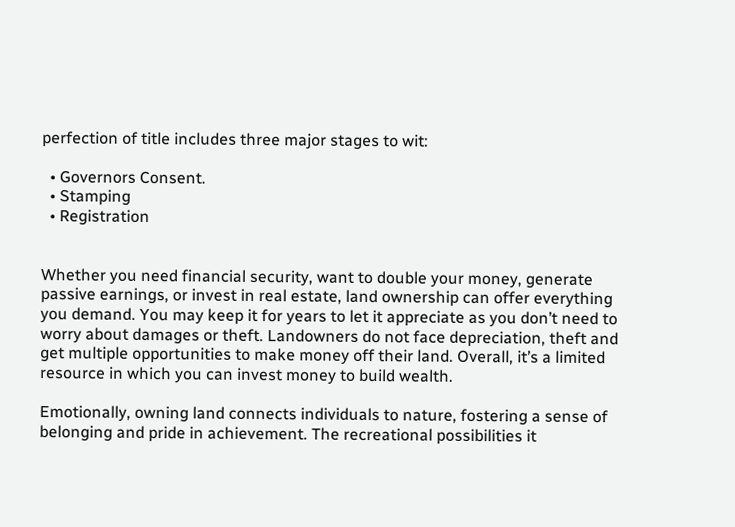perfection of title includes three major stages to wit:

  • Governors Consent.
  • Stamping
  • Registration


Whether you need financial security, want to double your money, generate passive earnings, or invest in real estate, land ownership can offer everything you demand. You may keep it for years to let it appreciate as you don’t need to worry about damages or theft. Landowners do not face depreciation, theft and get multiple opportunities to make money off their land. Overall, it’s a limited resource in which you can invest money to build wealth.

Emotionally, owning land connects individuals to nature, fostering a sense of belonging and pride in achievement. The recreational possibilities it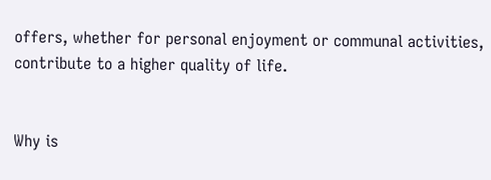offers, whether for personal enjoyment or communal activities, contribute to a higher quality of life.


Why is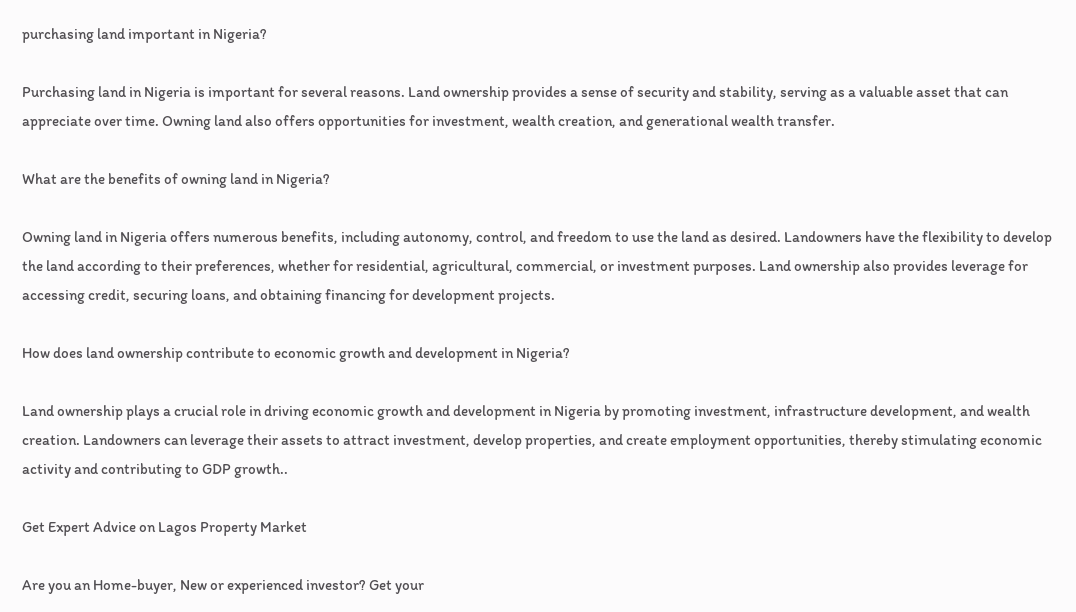purchasing land important in Nigeria?

Purchasing land in Nigeria is important for several reasons. Land ownership provides a sense of security and stability, serving as a valuable asset that can appreciate over time. Owning land also offers opportunities for investment, wealth creation, and generational wealth transfer.

What are the benefits of owning land in Nigeria?

Owning land in Nigeria offers numerous benefits, including autonomy, control, and freedom to use the land as desired. Landowners have the flexibility to develop the land according to their preferences, whether for residential, agricultural, commercial, or investment purposes. Land ownership also provides leverage for accessing credit, securing loans, and obtaining financing for development projects.

How does land ownership contribute to economic growth and development in Nigeria?

Land ownership plays a crucial role in driving economic growth and development in Nigeria by promoting investment, infrastructure development, and wealth creation. Landowners can leverage their assets to attract investment, develop properties, and create employment opportunities, thereby stimulating economic activity and contributing to GDP growth..

Get Expert Advice on Lagos Property Market

Are you an Home-buyer, New or experienced investor? Get your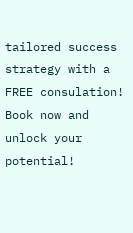tailored success strategy with a FREE consulation! Book now and unlock your potential!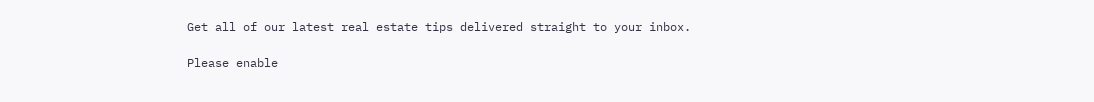Get all of our latest real estate tips delivered straight to your inbox.

Please enable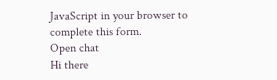JavaScript in your browser to complete this form.
Open chat
Hi there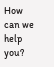How can we help you?